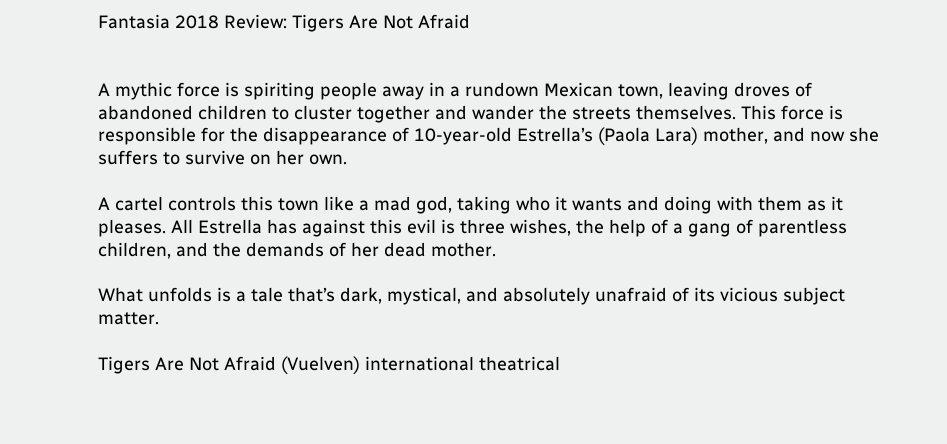Fantasia 2018 Review: Tigers Are Not Afraid


A mythic force is spiriting people away in a rundown Mexican town, leaving droves of abandoned children to cluster together and wander the streets themselves. This force is responsible for the disappearance of 10-year-old Estrella’s (Paola Lara) mother, and now she suffers to survive on her own.

A cartel controls this town like a mad god, taking who it wants and doing with them as it pleases. All Estrella has against this evil is three wishes, the help of a gang of parentless children, and the demands of her dead mother.

What unfolds is a tale that’s dark, mystical, and absolutely unafraid of its vicious subject matter.

Tigers Are Not Afraid (Vuelven) international theatrical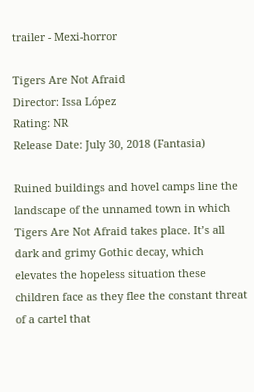trailer - Mexi-horror

Tigers Are Not Afraid
Director: Issa López
Rating: NR
Release Date: July 30, 2018 (Fantasia)

Ruined buildings and hovel camps line the landscape of the unnamed town in which Tigers Are Not Afraid takes place. It’s all dark and grimy Gothic decay, which elevates the hopeless situation these children face as they flee the constant threat of a cartel that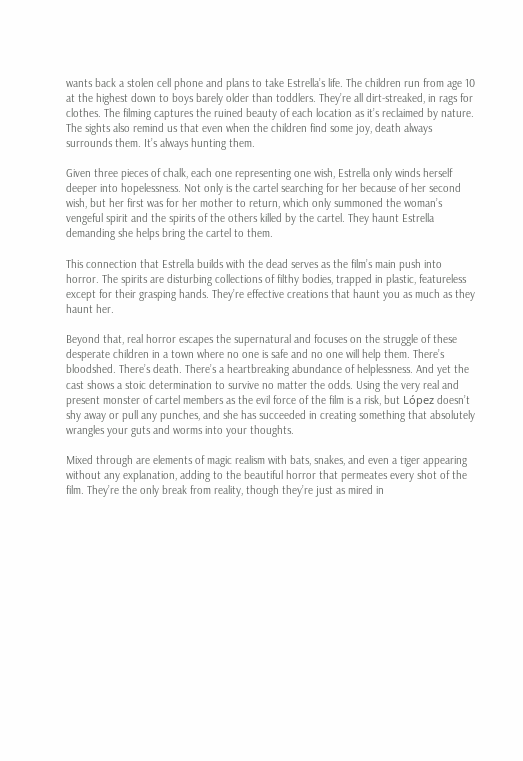wants back a stolen cell phone and plans to take Estrella’s life. The children run from age 10 at the highest down to boys barely older than toddlers. They’re all dirt-streaked, in rags for clothes. The filming captures the ruined beauty of each location as it’s reclaimed by nature. The sights also remind us that even when the children find some joy, death always surrounds them. It’s always hunting them.

Given three pieces of chalk, each one representing one wish, Estrella only winds herself deeper into hopelessness. Not only is the cartel searching for her because of her second wish, but her first was for her mother to return, which only summoned the woman’s vengeful spirit and the spirits of the others killed by the cartel. They haunt Estrella demanding she helps bring the cartel to them.

This connection that Estrella builds with the dead serves as the film’s main push into  horror. The spirits are disturbing collections of filthy bodies, trapped in plastic, featureless except for their grasping hands. They’re effective creations that haunt you as much as they haunt her.

Beyond that, real horror escapes the supernatural and focuses on the struggle of these desperate children in a town where no one is safe and no one will help them. There’s bloodshed. There’s death. There’s a heartbreaking abundance of helplessness. And yet the cast shows a stoic determination to survive no matter the odds. Using the very real and present monster of cartel members as the evil force of the film is a risk, but López doesn’t shy away or pull any punches, and she has succeeded in creating something that absolutely wrangles your guts and worms into your thoughts.

Mixed through are elements of magic realism with bats, snakes, and even a tiger appearing without any explanation, adding to the beautiful horror that permeates every shot of the film. They’re the only break from reality, though they’re just as mired in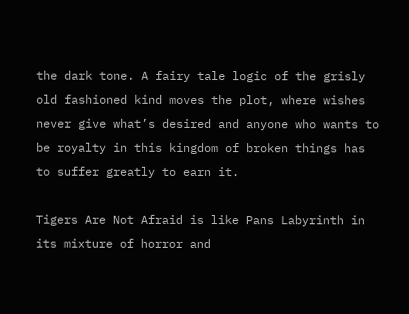the dark tone. A fairy tale logic of the grisly old fashioned kind moves the plot, where wishes never give what’s desired and anyone who wants to be royalty in this kingdom of broken things has to suffer greatly to earn it.

Tigers Are Not Afraid is like Pans Labyrinth in its mixture of horror and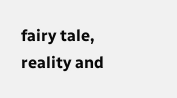fairy tale, reality and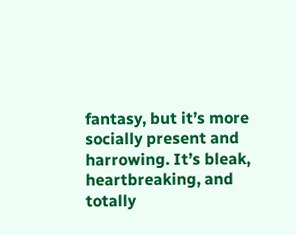fantasy, but it’s more socially present and harrowing. It’s bleak, heartbreaking, and totally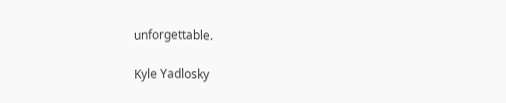unforgettable.

Kyle Yadlosky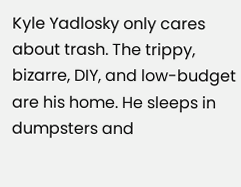Kyle Yadlosky only cares about trash. The trippy, bizarre, DIY, and low-budget are his home. He sleeps in dumpsters and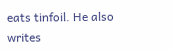eats tinfoil. He also writes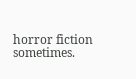horror fiction sometimes.